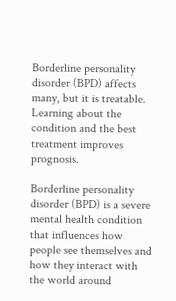Borderline personality disorder (BPD) affects many, but it is treatable. Learning about the condition and the best treatment improves prognosis.

Borderline personality disorder (BPD) is a severe mental health condition that influences how people see themselves and how they interact with the world around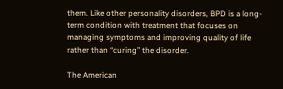them. Like other personality disorders, BPD is a long-term condition with treatment that focuses on managing symptoms and improving quality of life rather than “curing” the disorder.

The American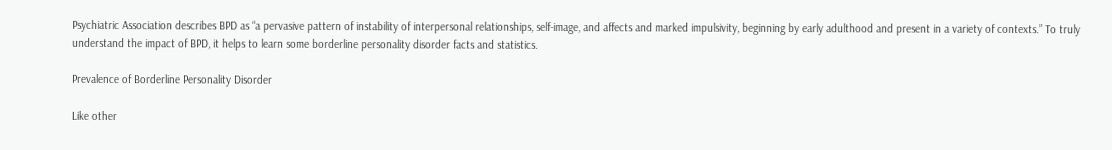Psychiatric Association describes BPD as “a pervasive pattern of instability of interpersonal relationships, self-image, and affects and marked impulsivity, beginning by early adulthood and present in a variety of contexts.” To truly understand the impact of BPD, it helps to learn some borderline personality disorder facts and statistics.

Prevalence of Borderline Personality Disorder

Like other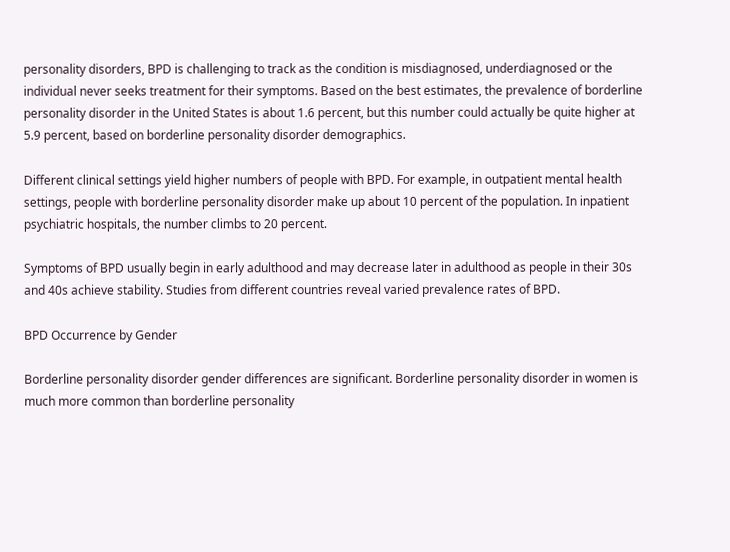personality disorders, BPD is challenging to track as the condition is misdiagnosed, underdiagnosed or the individual never seeks treatment for their symptoms. Based on the best estimates, the prevalence of borderline personality disorder in the United States is about 1.6 percent, but this number could actually be quite higher at 5.9 percent, based on borderline personality disorder demographics.

Different clinical settings yield higher numbers of people with BPD. For example, in outpatient mental health settings, people with borderline personality disorder make up about 10 percent of the population. In inpatient psychiatric hospitals, the number climbs to 20 percent.

Symptoms of BPD usually begin in early adulthood and may decrease later in adulthood as people in their 30s and 40s achieve stability. Studies from different countries reveal varied prevalence rates of BPD.

BPD Occurrence by Gender

Borderline personality disorder gender differences are significant. Borderline personality disorder in women is much more common than borderline personality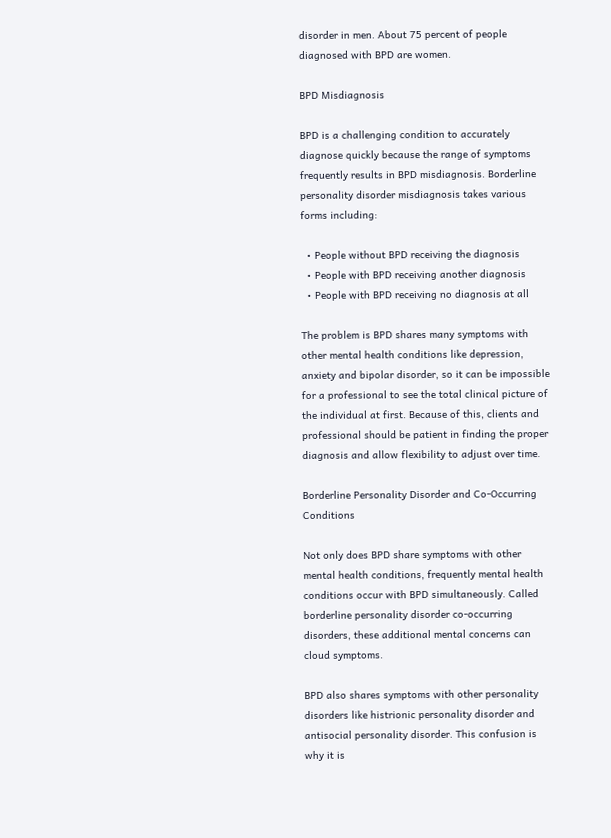disorder in men. About 75 percent of people diagnosed with BPD are women.

BPD Misdiagnosis

BPD is a challenging condition to accurately diagnose quickly because the range of symptoms frequently results in BPD misdiagnosis. Borderline personality disorder misdiagnosis takes various forms including:

  • People without BPD receiving the diagnosis
  • People with BPD receiving another diagnosis
  • People with BPD receiving no diagnosis at all

The problem is BPD shares many symptoms with other mental health conditions like depression, anxiety and bipolar disorder, so it can be impossible for a professional to see the total clinical picture of the individual at first. Because of this, clients and professional should be patient in finding the proper diagnosis and allow flexibility to adjust over time.

Borderline Personality Disorder and Co-Occurring Conditions

Not only does BPD share symptoms with other mental health conditions, frequently mental health conditions occur with BPD simultaneously. Called borderline personality disorder co-occurring disorders, these additional mental concerns can cloud symptoms.

BPD also shares symptoms with other personality disorders like histrionic personality disorder and antisocial personality disorder. This confusion is why it is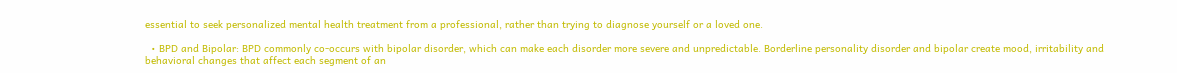essential to seek personalized mental health treatment from a professional, rather than trying to diagnose yourself or a loved one.

  • BPD and Bipolar: BPD commonly co-occurs with bipolar disorder, which can make each disorder more severe and unpredictable. Borderline personality disorder and bipolar create mood, irritability and behavioral changes that affect each segment of an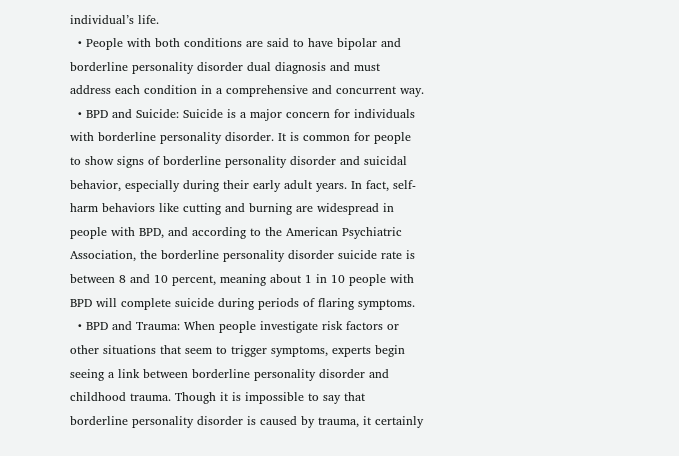individual’s life.
  • People with both conditions are said to have bipolar and borderline personality disorder dual diagnosis and must address each condition in a comprehensive and concurrent way.
  • BPD and Suicide: Suicide is a major concern for individuals with borderline personality disorder. It is common for people to show signs of borderline personality disorder and suicidal behavior, especially during their early adult years. In fact, self-harm behaviors like cutting and burning are widespread in people with BPD, and according to the American Psychiatric Association, the borderline personality disorder suicide rate is between 8 and 10 percent, meaning about 1 in 10 people with BPD will complete suicide during periods of flaring symptoms.
  • BPD and Trauma: When people investigate risk factors or other situations that seem to trigger symptoms, experts begin seeing a link between borderline personality disorder and childhood trauma. Though it is impossible to say that borderline personality disorder is caused by trauma, it certainly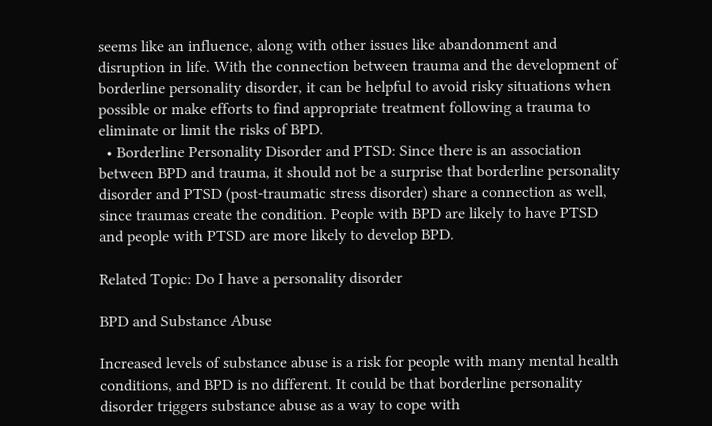seems like an influence, along with other issues like abandonment and disruption in life. With the connection between trauma and the development of borderline personality disorder, it can be helpful to avoid risky situations when possible or make efforts to find appropriate treatment following a trauma to eliminate or limit the risks of BPD.
  • Borderline Personality Disorder and PTSD: Since there is an association between BPD and trauma, it should not be a surprise that borderline personality disorder and PTSD (post-traumatic stress disorder) share a connection as well, since traumas create the condition. People with BPD are likely to have PTSD and people with PTSD are more likely to develop BPD.

Related Topic: Do I have a personality disorder

BPD and Substance Abuse

Increased levels of substance abuse is a risk for people with many mental health conditions, and BPD is no different. It could be that borderline personality disorder triggers substance abuse as a way to cope with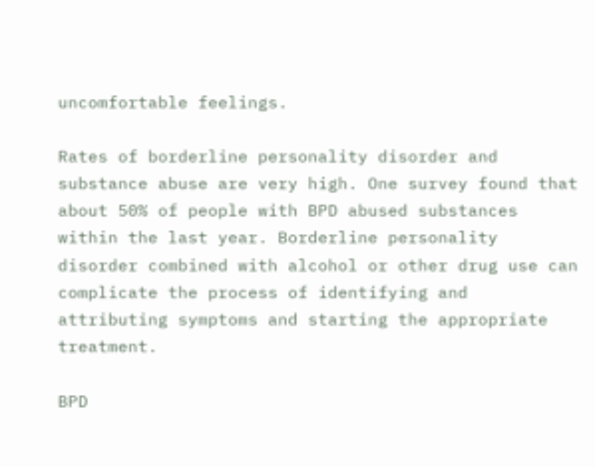uncomfortable feelings.

Rates of borderline personality disorder and substance abuse are very high. One survey found that about 50% of people with BPD abused substances within the last year. Borderline personality disorder combined with alcohol or other drug use can complicate the process of identifying and attributing symptoms and starting the appropriate treatment.

BPD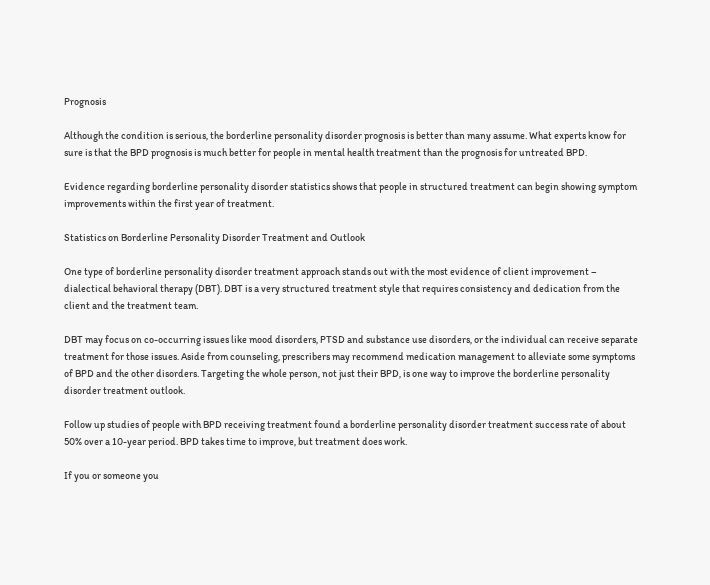Prognosis

Although the condition is serious, the borderline personality disorder prognosis is better than many assume. What experts know for sure is that the BPD prognosis is much better for people in mental health treatment than the prognosis for untreated BPD.

Evidence regarding borderline personality disorder statistics shows that people in structured treatment can begin showing symptom improvements within the first year of treatment.

Statistics on Borderline Personality Disorder Treatment and Outlook

One type of borderline personality disorder treatment approach stands out with the most evidence of client improvement – dialectical behavioral therapy (DBT). DBT is a very structured treatment style that requires consistency and dedication from the client and the treatment team.

DBT may focus on co-occurring issues like mood disorders, PTSD and substance use disorders, or the individual can receive separate treatment for those issues. Aside from counseling, prescribers may recommend medication management to alleviate some symptoms of BPD and the other disorders. Targeting the whole person, not just their BPD, is one way to improve the borderline personality disorder treatment outlook.

Follow up studies of people with BPD receiving treatment found a borderline personality disorder treatment success rate of about 50% over a 10-year period. BPD takes time to improve, but treatment does work.

If you or someone you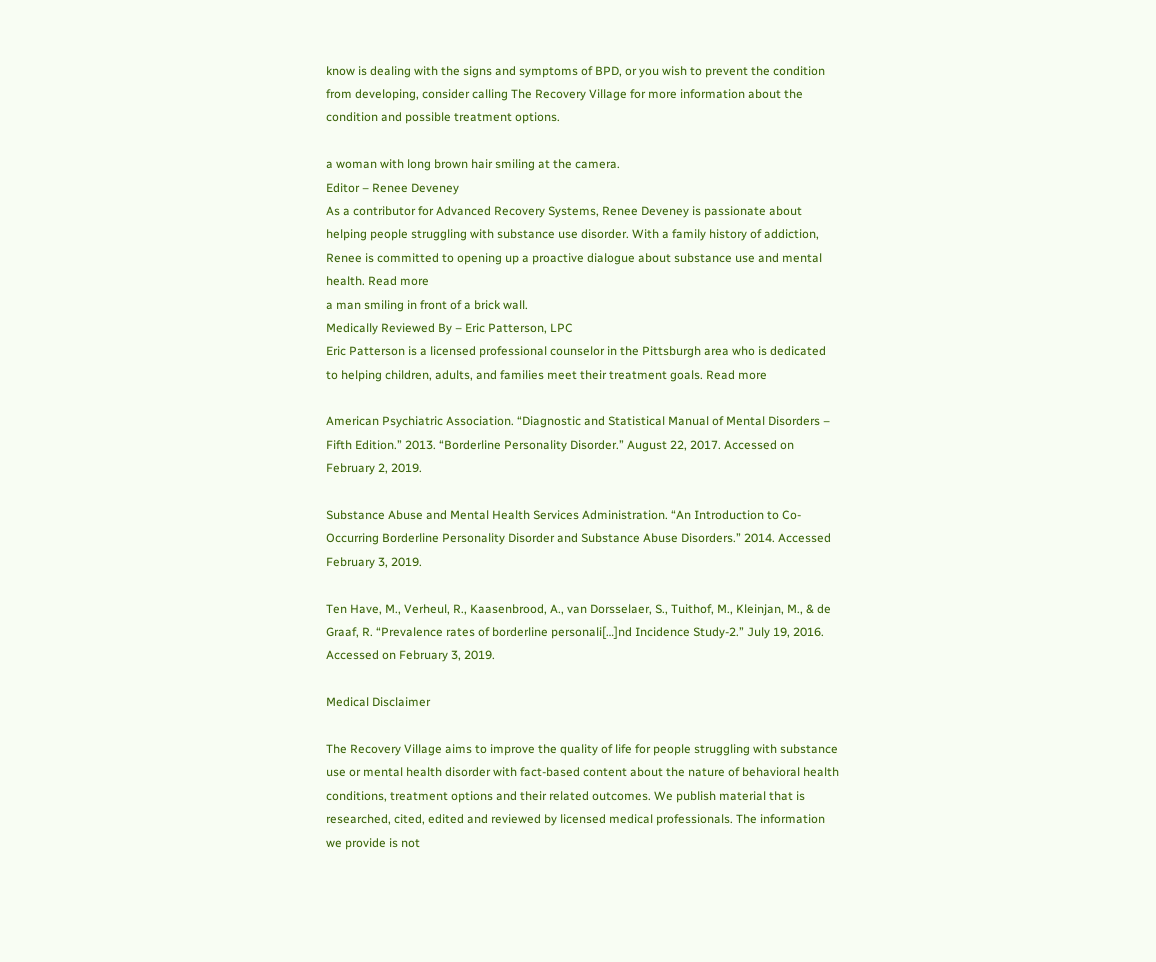know is dealing with the signs and symptoms of BPD, or you wish to prevent the condition from developing, consider calling The Recovery Village for more information about the condition and possible treatment options.

a woman with long brown hair smiling at the camera.
Editor – Renee Deveney
As a contributor for Advanced Recovery Systems, Renee Deveney is passionate about helping people struggling with substance use disorder. With a family history of addiction, Renee is committed to opening up a proactive dialogue about substance use and mental health. Read more
a man smiling in front of a brick wall.
Medically Reviewed By – Eric Patterson, LPC
Eric Patterson is a licensed professional counselor in the Pittsburgh area who is dedicated to helping children, adults, and families meet their treatment goals. Read more

American Psychiatric Association. “Diagnostic and Statistical Manual of Mental Disorders – Fifth Edition.” 2013. “Borderline Personality Disorder.” August 22, 2017. Accessed on February 2, 2019.

Substance Abuse and Mental Health Services Administration. “An Introduction to Co-Occurring Borderline Personality Disorder and Substance Abuse Disorders.” 2014. Accessed February 3, 2019.

Ten Have, M., Verheul, R., Kaasenbrood, A., van Dorsselaer, S., Tuithof, M., Kleinjan, M., & de Graaf, R. “Prevalence rates of borderline personali[…]nd Incidence Study-2.” July 19, 2016. Accessed on February 3, 2019.

Medical Disclaimer

The Recovery Village aims to improve the quality of life for people struggling with substance use or mental health disorder with fact-based content about the nature of behavioral health conditions, treatment options and their related outcomes. We publish material that is researched, cited, edited and reviewed by licensed medical professionals. The information we provide is not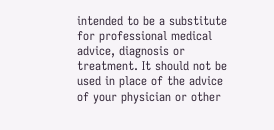intended to be a substitute for professional medical advice, diagnosis or treatment. It should not be used in place of the advice of your physician or other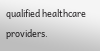qualified healthcare providers.